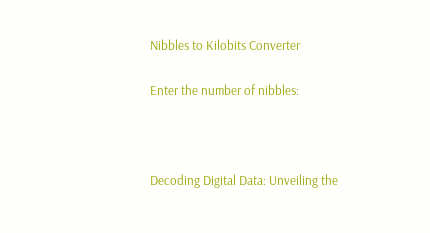Nibbles to Kilobits Converter

Enter the number of nibbles:



Decoding Digital Data: Unveiling the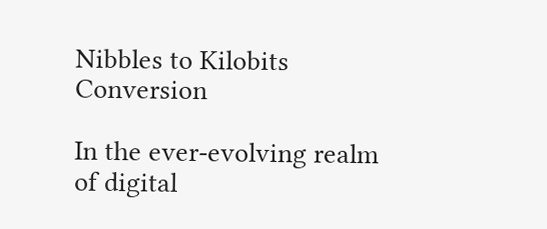Nibbles to Kilobits Conversion

In the ever-evolving realm of digital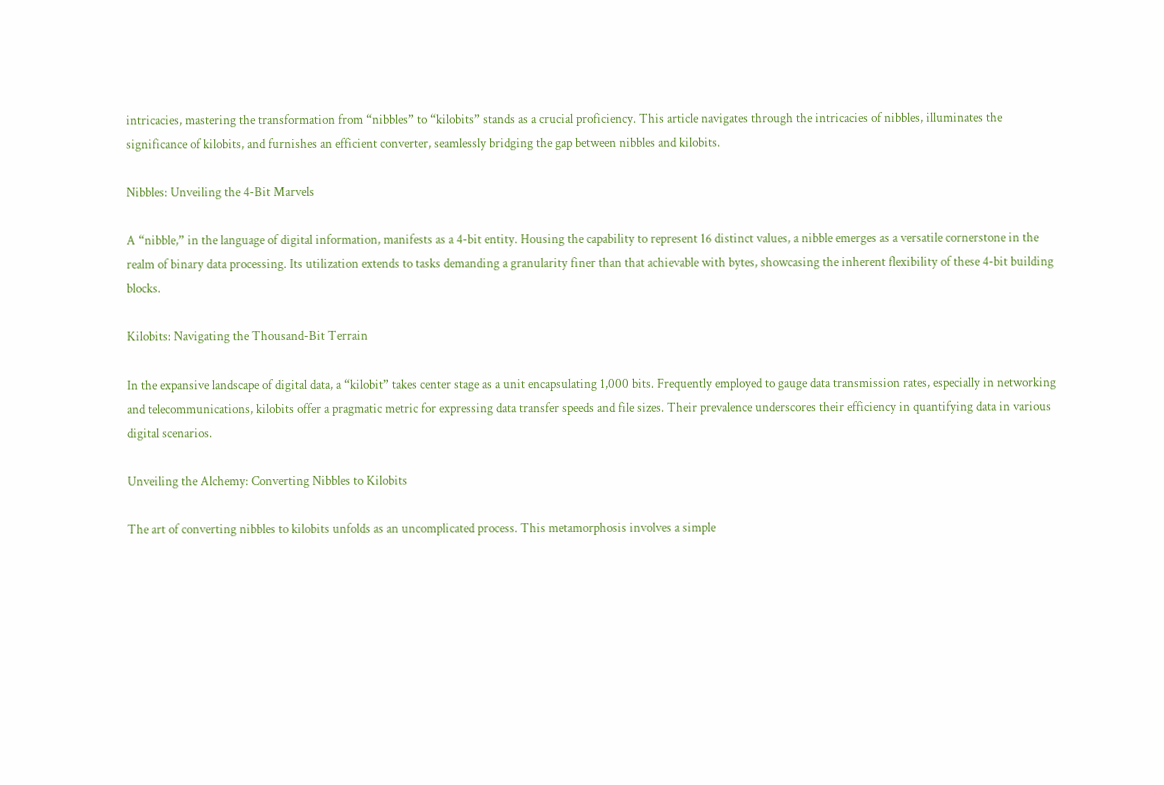intricacies, mastering the transformation from “nibbles” to “kilobits” stands as a crucial proficiency. This article navigates through the intricacies of nibbles, illuminates the significance of kilobits, and furnishes an efficient converter, seamlessly bridging the gap between nibbles and kilobits.

Nibbles: Unveiling the 4-Bit Marvels

A “nibble,” in the language of digital information, manifests as a 4-bit entity. Housing the capability to represent 16 distinct values, a nibble emerges as a versatile cornerstone in the realm of binary data processing. Its utilization extends to tasks demanding a granularity finer than that achievable with bytes, showcasing the inherent flexibility of these 4-bit building blocks.

Kilobits: Navigating the Thousand-Bit Terrain

In the expansive landscape of digital data, a “kilobit” takes center stage as a unit encapsulating 1,000 bits. Frequently employed to gauge data transmission rates, especially in networking and telecommunications, kilobits offer a pragmatic metric for expressing data transfer speeds and file sizes. Their prevalence underscores their efficiency in quantifying data in various digital scenarios.

Unveiling the Alchemy: Converting Nibbles to Kilobits

The art of converting nibbles to kilobits unfolds as an uncomplicated process. This metamorphosis involves a simple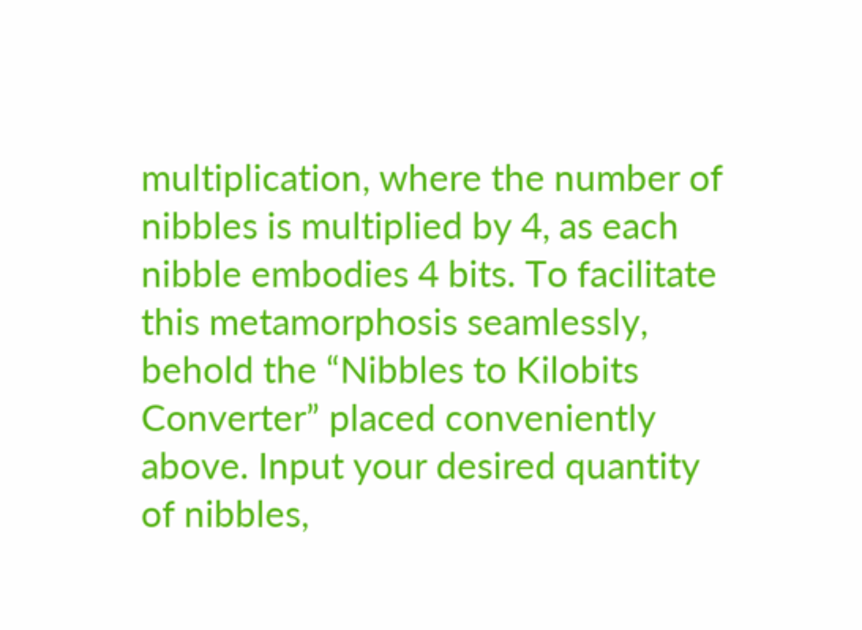multiplication, where the number of nibbles is multiplied by 4, as each nibble embodies 4 bits. To facilitate this metamorphosis seamlessly, behold the “Nibbles to Kilobits Converter” placed conveniently above. Input your desired quantity of nibbles,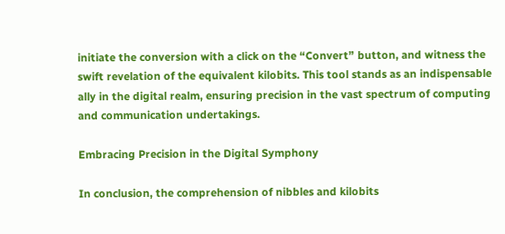initiate the conversion with a click on the “Convert” button, and witness the swift revelation of the equivalent kilobits. This tool stands as an indispensable ally in the digital realm, ensuring precision in the vast spectrum of computing and communication undertakings.

Embracing Precision in the Digital Symphony

In conclusion, the comprehension of nibbles and kilobits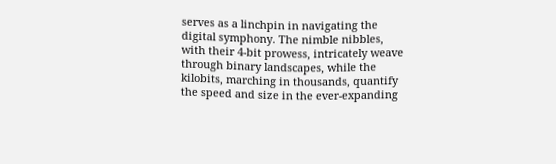serves as a linchpin in navigating the digital symphony. The nimble nibbles, with their 4-bit prowess, intricately weave through binary landscapes, while the kilobits, marching in thousands, quantify the speed and size in the ever-expanding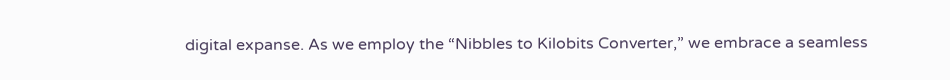digital expanse. As we employ the “Nibbles to Kilobits Converter,” we embrace a seamless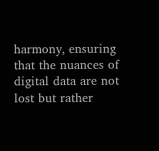harmony, ensuring that the nuances of digital data are not lost but rather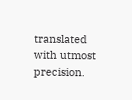translated with utmost precision.